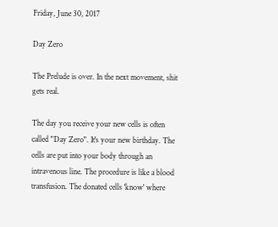Friday, June 30, 2017

Day Zero

The Prelude is over. In the next movement, shit gets real.

The day you receive your new cells is often called "Day Zero". It's your new birthday. The cells are put into your body through an intravenous line. The procedure is like a blood transfusion. The donated cells 'know' where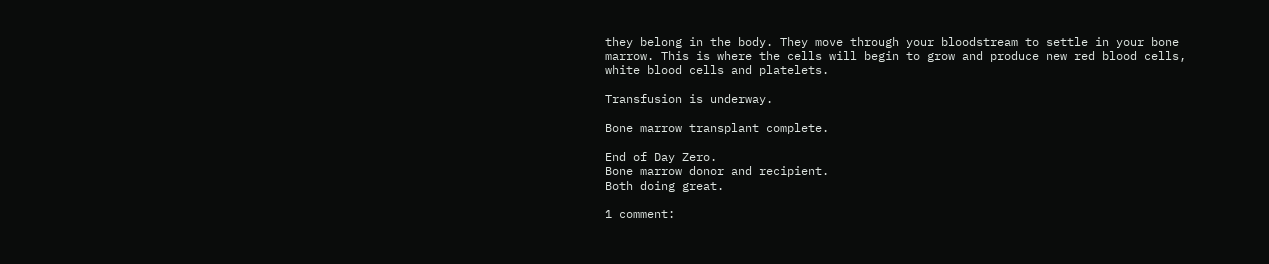they belong in the body. They move through your bloodstream to settle in your bone marrow. This is where the cells will begin to grow and produce new red blood cells, white blood cells and platelets.

Transfusion is underway.

Bone marrow transplant complete.

End of Day Zero.
Bone marrow donor and recipient.
Both doing great.

1 comment: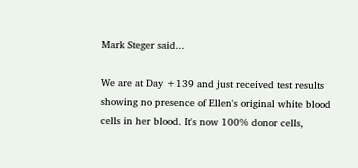Mark Steger said...

We are at Day +139 and just received test results showing no presence of Ellen's original white blood cells in her blood. It's now 100% donor cells,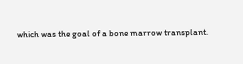which was the goal of a bone marrow transplant.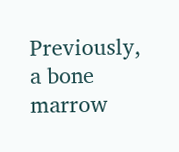Previously, a bone marrow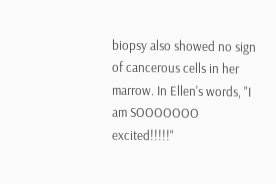biopsy also showed no sign of cancerous cells in her marrow. In Ellen's words, "I am SOOOOOOO excited!!!!!"